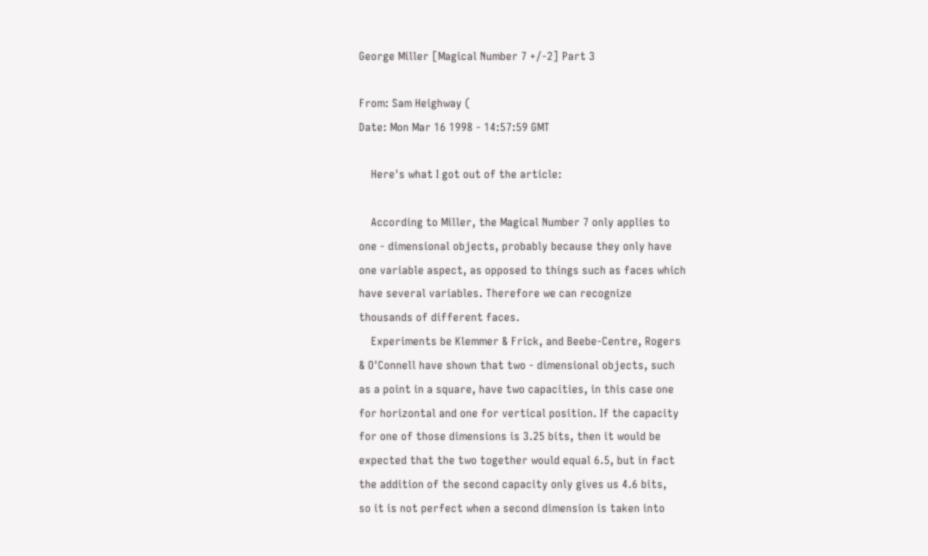George Miller [Magical Number 7 +/-2] Part 3

From: Sam Heighway (
Date: Mon Mar 16 1998 - 14:57:59 GMT

    Here's what I got out of the article:

    According to Miller, the Magical Number 7 only applies to
one - dimensional objects, probably because they only have
one variable aspect, as opposed to things such as faces which
have several variables. Therefore we can recognize
thousands of different faces.
    Experiments be Klemmer & Frick, and Beebe-Centre, Rogers
& O'Connell have shown that two - dimensional objects, such
as a point in a square, have two capacities, in this case one
for horizontal and one for vertical position. If the capacity
for one of those dimensions is 3.25 bits, then it would be
expected that the two together would equal 6.5, but in fact
the addition of the second capacity only gives us 4.6 bits,
so it is not perfect when a second dimension is taken into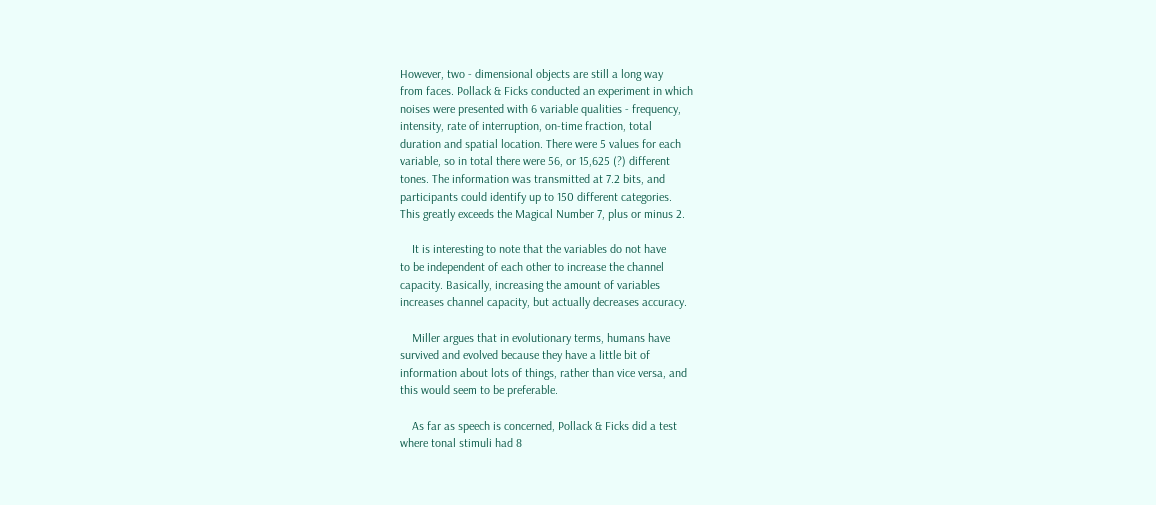However, two - dimensional objects are still a long way
from faces. Pollack & Ficks conducted an experiment in which
noises were presented with 6 variable qualities - frequency,
intensity, rate of interruption, on-time fraction, total
duration and spatial location. There were 5 values for each
variable, so in total there were 56, or 15,625 (?) different
tones. The information was transmitted at 7.2 bits, and
participants could identify up to 150 different categories.
This greatly exceeds the Magical Number 7, plus or minus 2.

    It is interesting to note that the variables do not have
to be independent of each other to increase the channel
capacity. Basically, increasing the amount of variables
increases channel capacity, but actually decreases accuracy.

    Miller argues that in evolutionary terms, humans have
survived and evolved because they have a little bit of
information about lots of things, rather than vice versa, and
this would seem to be preferable.

    As far as speech is concerned, Pollack & Ficks did a test
where tonal stimuli had 8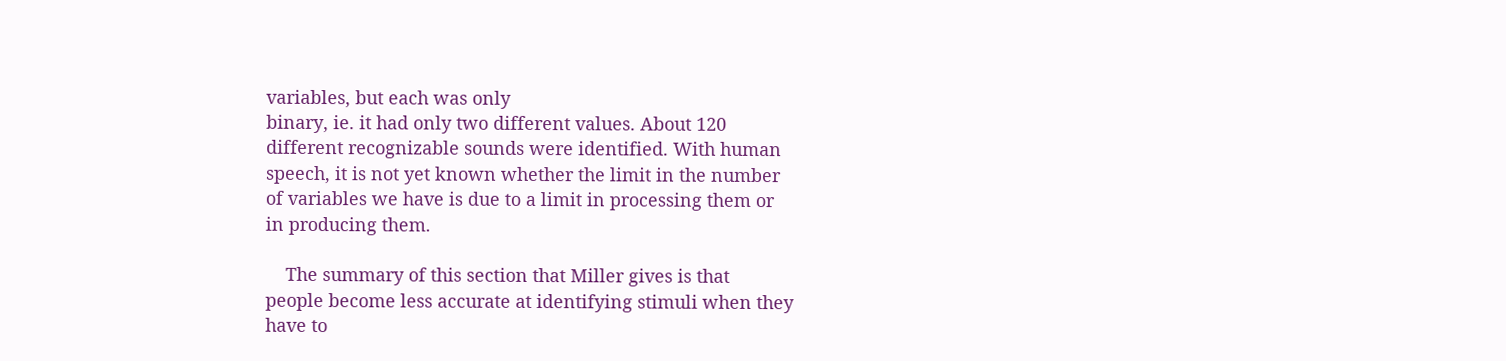variables, but each was only
binary, ie. it had only two different values. About 120
different recognizable sounds were identified. With human
speech, it is not yet known whether the limit in the number
of variables we have is due to a limit in processing them or
in producing them.

    The summary of this section that Miller gives is that
people become less accurate at identifying stimuli when they
have to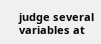judge several variables at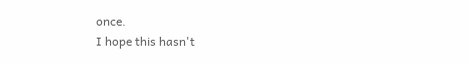once.
I hope this hasn't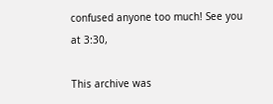confused anyone too much! See you at 3:30,

This archive was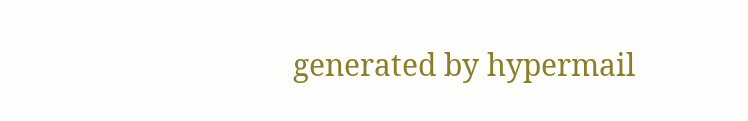generated by hypermail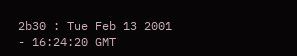2b30 : Tue Feb 13 2001 - 16:24:20 GMT